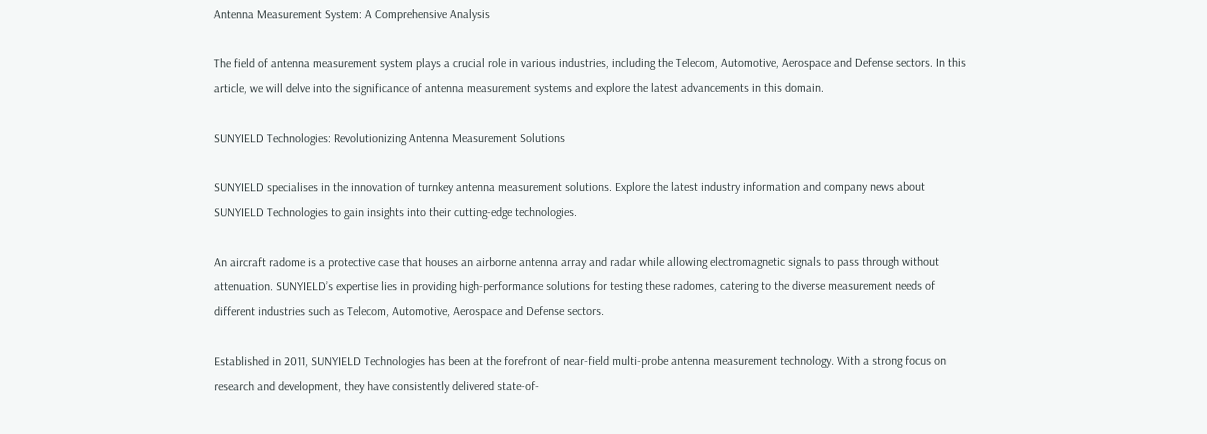Antenna Measurement System: A Comprehensive Analysis

The field of antenna measurement system plays a crucial role in various industries, including the Telecom, Automotive, Aerospace and Defense sectors. In this article, we will delve into the significance of antenna measurement systems and explore the latest advancements in this domain.

SUNYIELD Technologies: Revolutionizing Antenna Measurement Solutions

SUNYIELD specialises in the innovation of turnkey antenna measurement solutions. Explore the latest industry information and company news about SUNYIELD Technologies to gain insights into their cutting-edge technologies.

An aircraft radome is a protective case that houses an airborne antenna array and radar while allowing electromagnetic signals to pass through without attenuation. SUNYIELD’s expertise lies in providing high-performance solutions for testing these radomes, catering to the diverse measurement needs of different industries such as Telecom, Automotive, Aerospace and Defense sectors.

Established in 2011, SUNYIELD Technologies has been at the forefront of near-field multi-probe antenna measurement technology. With a strong focus on research and development, they have consistently delivered state-of-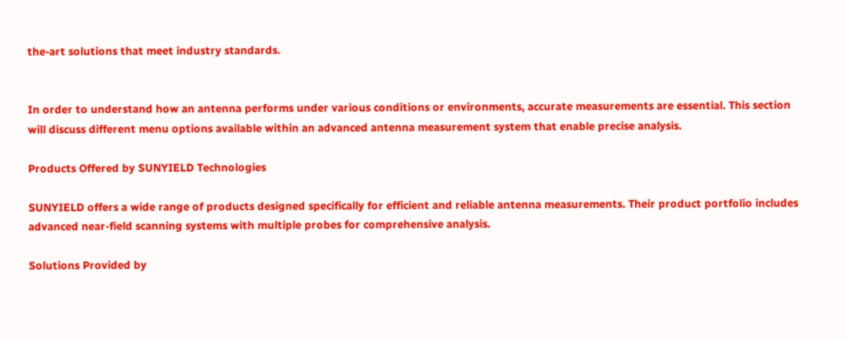the-art solutions that meet industry standards.


In order to understand how an antenna performs under various conditions or environments, accurate measurements are essential. This section will discuss different menu options available within an advanced antenna measurement system that enable precise analysis.

Products Offered by SUNYIELD Technologies

SUNYIELD offers a wide range of products designed specifically for efficient and reliable antenna measurements. Their product portfolio includes advanced near-field scanning systems with multiple probes for comprehensive analysis.

Solutions Provided by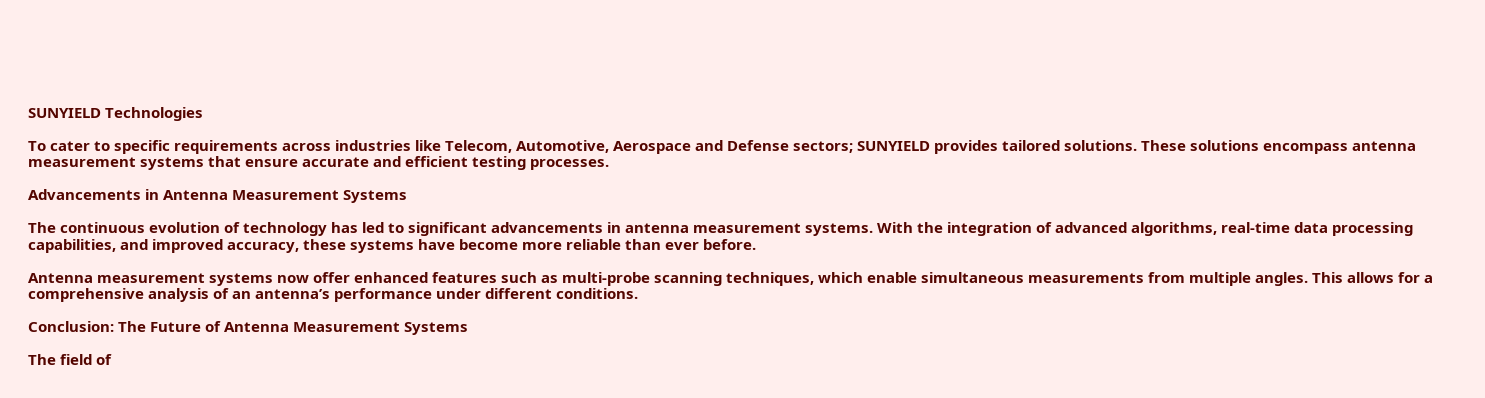SUNYIELD Technologies

To cater to specific requirements across industries like Telecom, Automotive, Aerospace and Defense sectors; SUNYIELD provides tailored solutions. These solutions encompass antenna measurement systems that ensure accurate and efficient testing processes.

Advancements in Antenna Measurement Systems

The continuous evolution of technology has led to significant advancements in antenna measurement systems. With the integration of advanced algorithms, real-time data processing capabilities, and improved accuracy, these systems have become more reliable than ever before.

Antenna measurement systems now offer enhanced features such as multi-probe scanning techniques, which enable simultaneous measurements from multiple angles. This allows for a comprehensive analysis of an antenna’s performance under different conditions.

Conclusion: The Future of Antenna Measurement Systems

The field of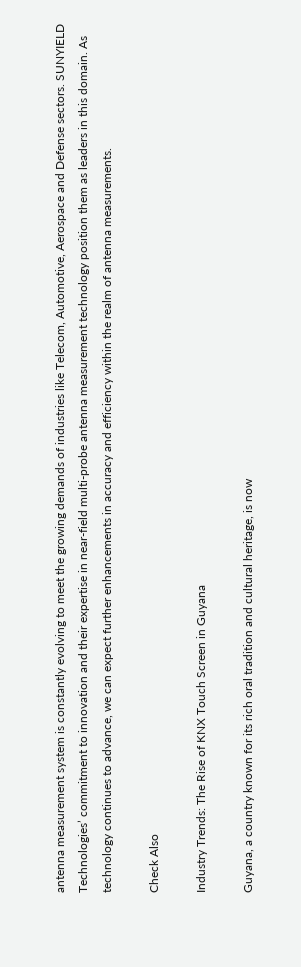antenna measurement system is constantly evolving to meet the growing demands of industries like Telecom, Automotive, Aerospace and Defense sectors. SUNYIELD Technologies’ commitment to innovation and their expertise in near-field multi-probe antenna measurement technology position them as leaders in this domain. As technology continues to advance, we can expect further enhancements in accuracy and efficiency within the realm of antenna measurements.

Check Also

Industry Trends: The Rise of KNX Touch Screen in Guyana

Guyana, a country known for its rich oral tradition and cultural heritage, is now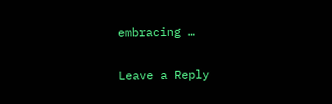embracing …

Leave a Reply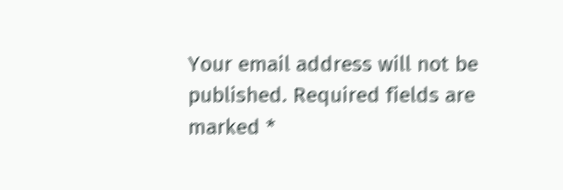Your email address will not be published. Required fields are marked *